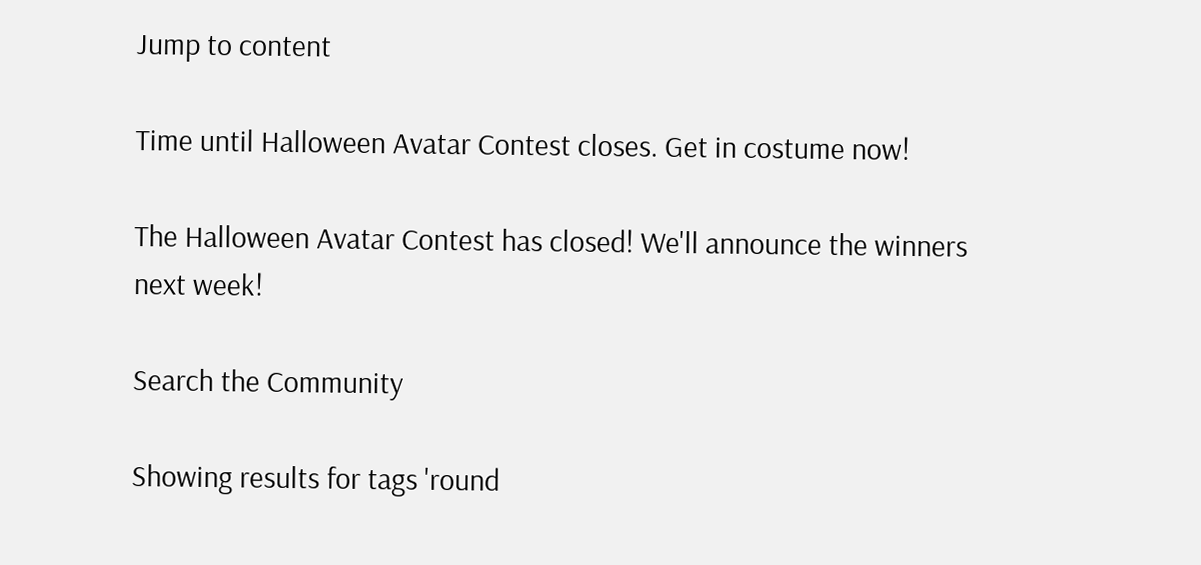Jump to content

Time until Halloween Avatar Contest closes. Get in costume now!

The Halloween Avatar Contest has closed! We'll announce the winners next week!

Search the Community

Showing results for tags 'round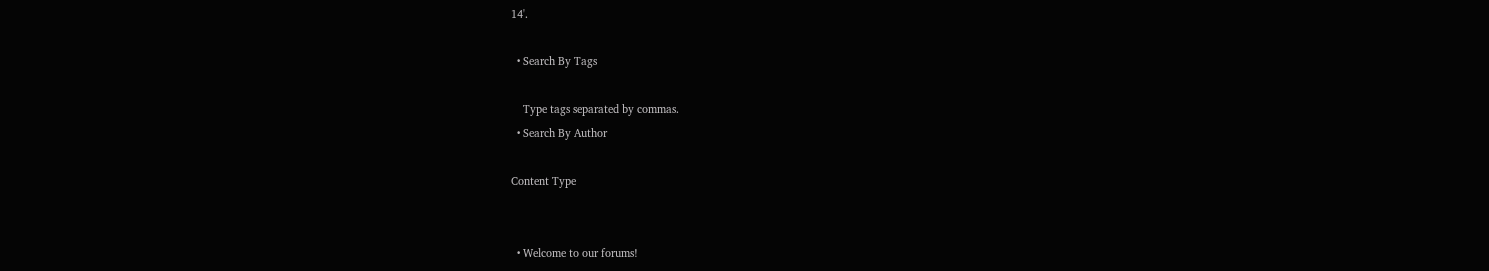14'.

  • Search By Tags

    Type tags separated by commas.
  • Search By Author

Content Type


  • Welcome to our forums!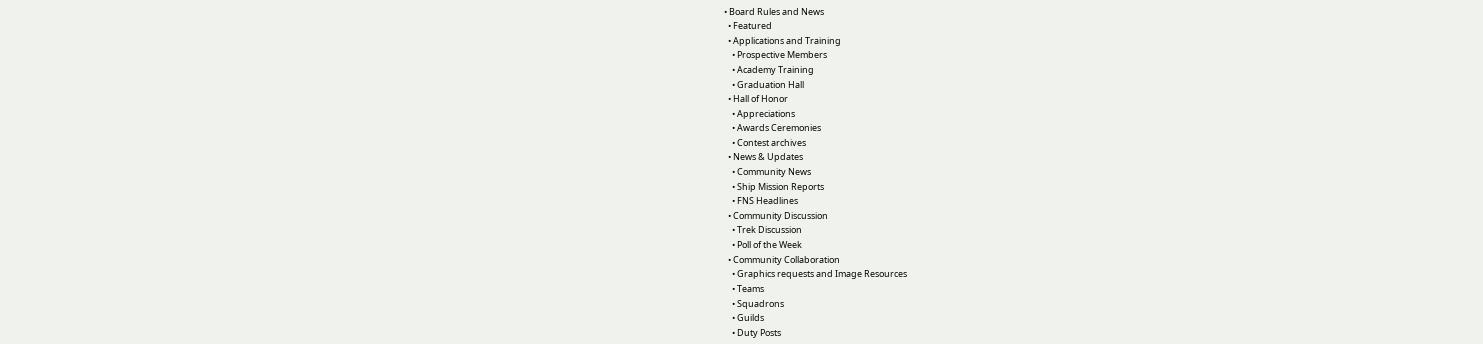• Board Rules and News
  • Featured
  • Applications and Training
    • Prospective Members
    • Academy Training
    • Graduation Hall
  • Hall of Honor
    • Appreciations
    • Awards Ceremonies
    • Contest archives
  • News & Updates
    • Community News
    • Ship Mission Reports
    • FNS Headlines
  • Community Discussion
    • Trek Discussion
    • Poll of the Week
  • Community Collaboration
    • Graphics requests and Image Resources
    • Teams
    • Squadrons
    • Guilds
    • Duty Posts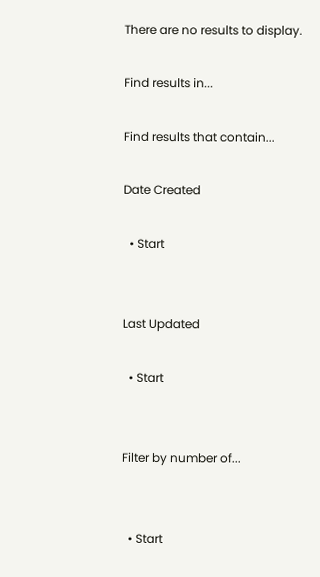There are no results to display.

Find results in...

Find results that contain...

Date Created

  • Start


Last Updated

  • Start


Filter by number of...


  • Start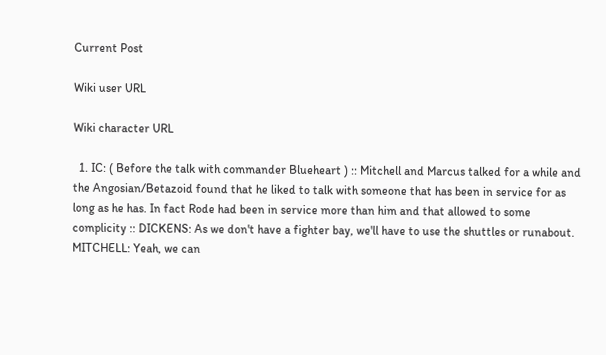Current Post

Wiki user URL

Wiki character URL

  1. IC: ( Before the talk with commander Blueheart ) :: Mitchell and Marcus talked for a while and the Angosian/Betazoid found that he liked to talk with someone that has been in service for as long as he has. In fact Rode had been in service more than him and that allowed to some complicity :: DICKENS: As we don't have a fighter bay, we'll have to use the shuttles or runabout. MITCHELL: Yeah, we can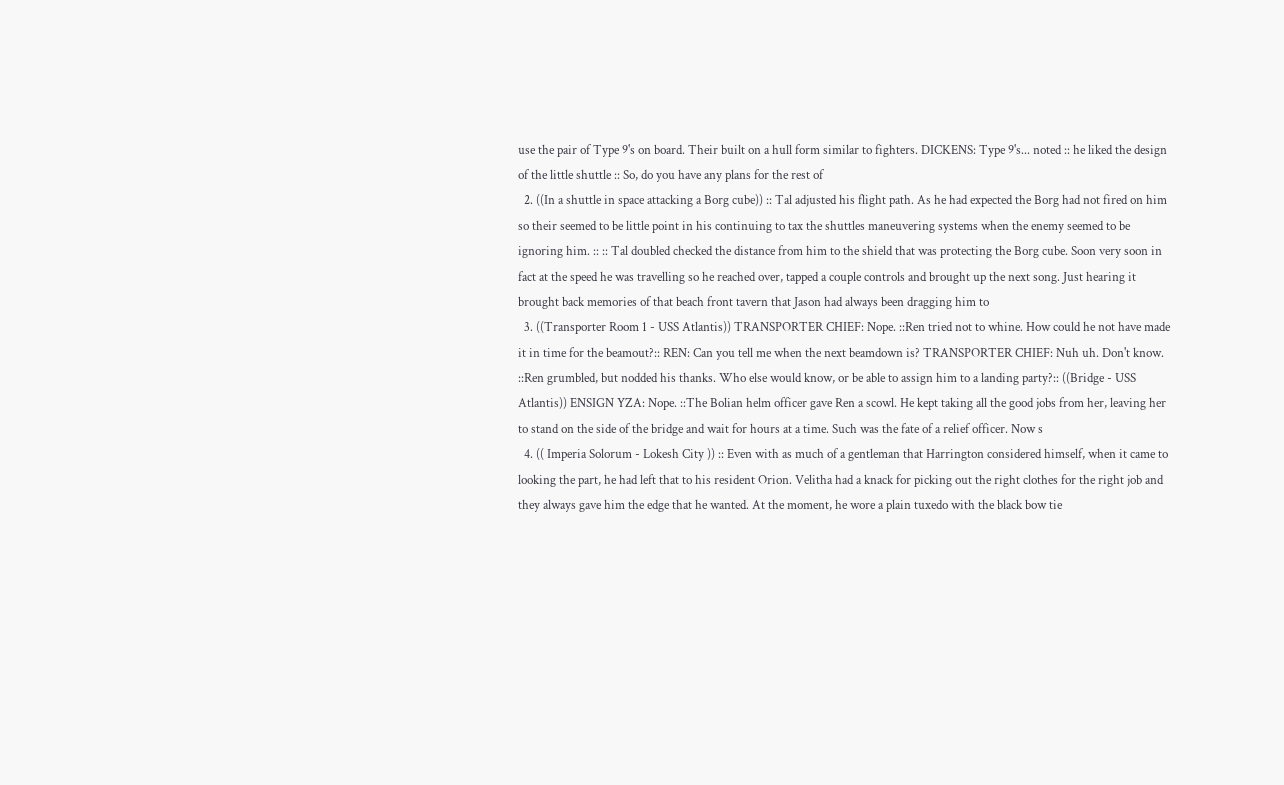use the pair of Type 9's on board. Their built on a hull form similar to fighters. DICKENS: Type 9's... noted :: he liked the design of the little shuttle :: So, do you have any plans for the rest of
  2. ((In a shuttle in space attacking a Borg cube)) :: Tal adjusted his flight path. As he had expected the Borg had not fired on him so their seemed to be little point in his continuing to tax the shuttles maneuvering systems when the enemy seemed to be ignoring him. :: :: Tal doubled checked the distance from him to the shield that was protecting the Borg cube. Soon very soon in fact at the speed he was travelling so he reached over, tapped a couple controls and brought up the next song. Just hearing it brought back memories of that beach front tavern that Jason had always been dragging him to
  3. ((Transporter Room 1 - USS Atlantis)) TRANSPORTER CHIEF: Nope. ::Ren tried not to whine. How could he not have made it in time for the beamout?:: REN: Can you tell me when the next beamdown is? TRANSPORTER CHIEF: Nuh uh. Don't know. ::Ren grumbled, but nodded his thanks. Who else would know, or be able to assign him to a landing party?:: ((Bridge - USS Atlantis)) ENSIGN YZA: Nope. ::The Bolian helm officer gave Ren a scowl. He kept taking all the good jobs from her, leaving her to stand on the side of the bridge and wait for hours at a time. Such was the fate of a relief officer. Now s
  4. (( Imperia Solorum - Lokesh City )) :: Even with as much of a gentleman that Harrington considered himself, when it came to looking the part, he had left that to his resident Orion. Velitha had a knack for picking out the right clothes for the right job and they always gave him the edge that he wanted. At the moment, he wore a plain tuxedo with the black bow tie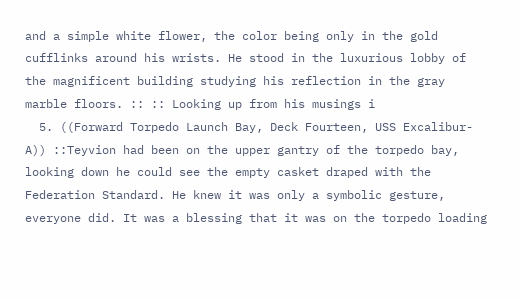and a simple white flower, the color being only in the gold cufflinks around his wrists. He stood in the luxurious lobby of the magnificent building studying his reflection in the gray marble floors. :: :: Looking up from his musings i
  5. ((Forward Torpedo Launch Bay, Deck Fourteen, USS Excalibur-A)) ::Teyvion had been on the upper gantry of the torpedo bay, looking down he could see the empty casket draped with the Federation Standard. He knew it was only a symbolic gesture, everyone did. It was a blessing that it was on the torpedo loading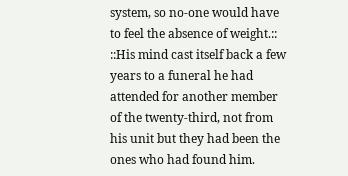system, so no-one would have to feel the absence of weight.:: ::His mind cast itself back a few years to a funeral he had attended for another member of the twenty-third, not from his unit but they had been the ones who had found him.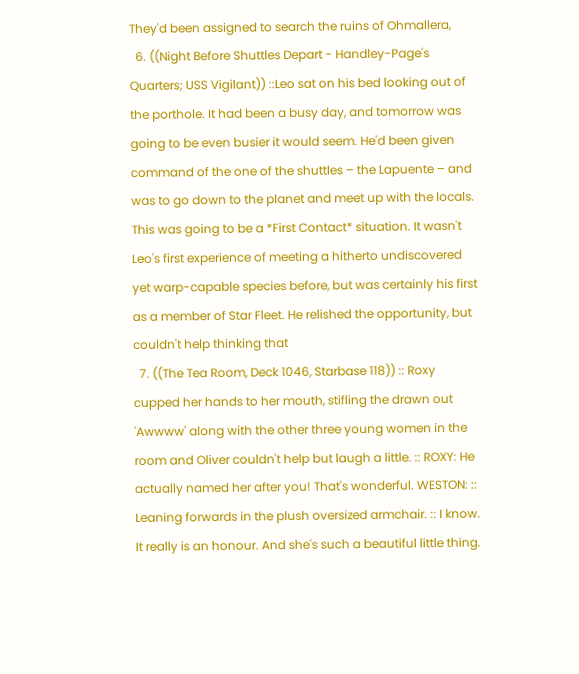They'd been assigned to search the ruins of Ohmallera,
  6. ((Night Before Shuttles Depart - Handley-Page's Quarters; USS Vigilant)) ::Leo sat on his bed looking out of the porthole. It had been a busy day, and tomorrow was going to be even busier it would seem. He'd been given command of the one of the shuttles – the Lapuente – and was to go down to the planet and meet up with the locals. This was going to be a *First Contact* situation. It wasn't Leo's first experience of meeting a hitherto undiscovered yet warp-capable species before, but was certainly his first as a member of Star Fleet. He relished the opportunity, but couldn't help thinking that
  7. ((The Tea Room, Deck 1046, Starbase 118)) :: Roxy cupped her hands to her mouth, stifling the drawn out 'Awwww' along with the other three young women in the room and Oliver couldn't help but laugh a little. :: ROXY: He actually named her after you! That's wonderful. WESTON: :: Leaning forwards in the plush oversized armchair. :: I know. It really is an honour. And she's such a beautiful little thing.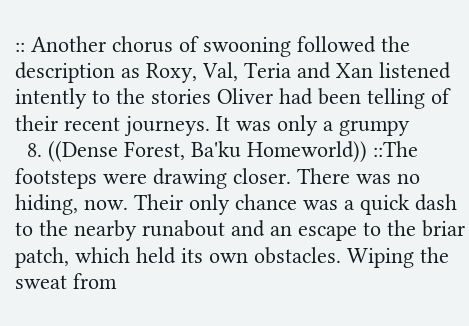:: Another chorus of swooning followed the description as Roxy, Val, Teria and Xan listened intently to the stories Oliver had been telling of their recent journeys. It was only a grumpy
  8. ((Dense Forest, Ba'ku Homeworld)) ::The footsteps were drawing closer. There was no hiding, now. Their only chance was a quick dash to the nearby runabout and an escape to the briar patch, which held its own obstacles. Wiping the sweat from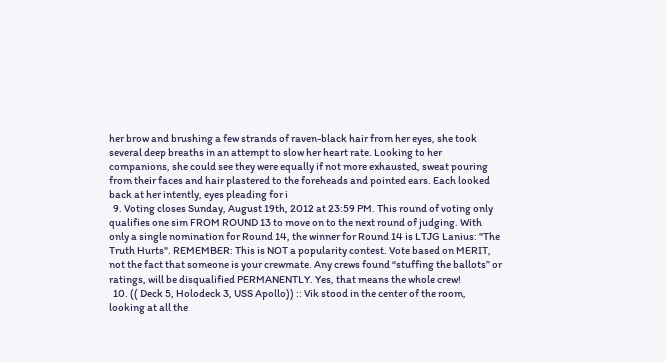her brow and brushing a few strands of raven-black hair from her eyes, she took several deep breaths in an attempt to slow her heart rate. Looking to her companions, she could see they were equally if not more exhausted, sweat pouring from their faces and hair plastered to the foreheads and pointed ears. Each looked back at her intently, eyes pleading for i
  9. Voting closes Sunday, August 19th, 2012 at 23:59 PM. This round of voting only qualifies one sim FROM ROUND 13 to move on to the next round of judging. With only a single nomination for Round 14, the winner for Round 14 is LTJG Lanius: "The Truth Hurts". REMEMBER: This is NOT a popularity contest. Vote based on MERIT, not the fact that someone is your crewmate. Any crews found “stuffing the ballots” or ratings, will be disqualified PERMANENTLY. Yes, that means the whole crew!
  10. (( Deck 5, Holodeck 3, USS Apollo)) :: Vik stood in the center of the room, looking at all the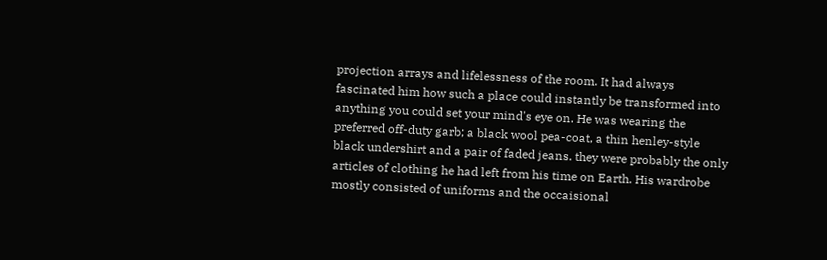projection arrays and lifelessness of the room. It had always fascinated him how such a place could instantly be transformed into anything you could set your mind's eye on. He was wearing the preferred off-duty garb; a black wool pea-coat, a thin henley-style black undershirt and a pair of faded jeans. they were probably the only articles of clothing he had left from his time on Earth. His wardrobe mostly consisted of uniforms and the occaisional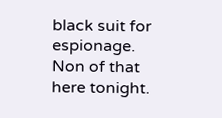black suit for espionage. Non of that here tonight.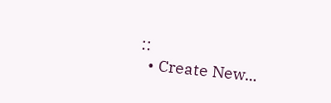::
  • Create New...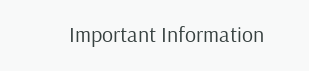Important Information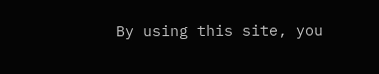By using this site, you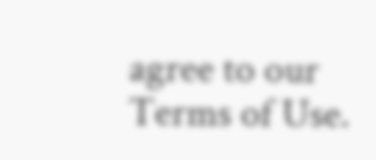agree to our Terms of Use.